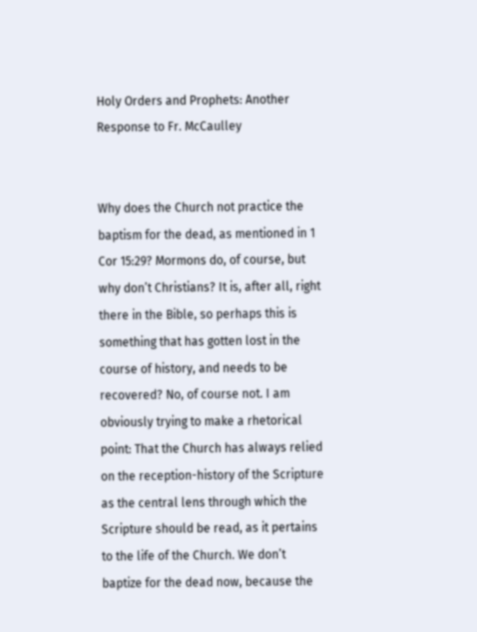Holy Orders and Prophets: Another Response to Fr. McCaulley


Why does the Church not practice the baptism for the dead, as mentioned in 1 Cor 15:29? Mormons do, of course, but why don’t Christians? It is, after all, right there in the Bible, so perhaps this is something that has gotten lost in the course of history, and needs to be recovered? No, of course not. I am obviously trying to make a rhetorical point: That the Church has always relied on the reception-history of the Scripture as the central lens through which the Scripture should be read, as it pertains to the life of the Church. We don’t baptize for the dead now, because the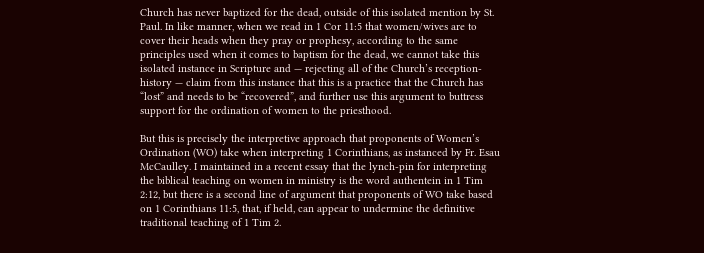Church has never baptized for the dead, outside of this isolated mention by St. Paul. In like manner, when we read in 1 Cor 11:5 that women/wives are to cover their heads when they pray or prophesy, according to the same principles used when it comes to baptism for the dead, we cannot take this isolated instance in Scripture and — rejecting all of the Church’s reception-history — claim from this instance that this is a practice that the Church has “lost” and needs to be “recovered”, and further use this argument to buttress support for the ordination of women to the priesthood.

But this is precisely the interpretive approach that proponents of Women’s Ordination (WO) take when interpreting 1 Corinthians, as instanced by Fr. Esau McCaulley. I maintained in a recent essay that the lynch-pin for interpreting the biblical teaching on women in ministry is the word authentein in 1 Tim 2:12, but there is a second line of argument that proponents of WO take based on 1 Corinthians 11:5, that, if held, can appear to undermine the definitive traditional teaching of 1 Tim 2.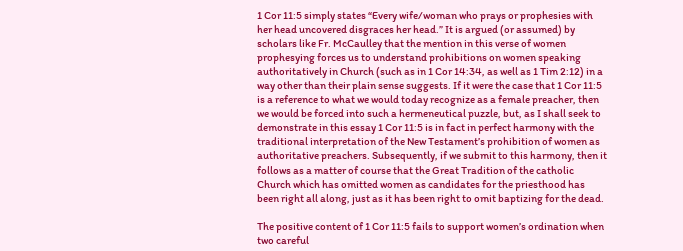1 Cor 11:5 simply states “Every wife/woman who prays or prophesies with her head uncovered disgraces her head.” It is argued (or assumed) by scholars like Fr. McCaulley that the mention in this verse of women prophesying forces us to understand prohibitions on women speaking authoritatively in Church (such as in 1 Cor 14:34, as well as 1 Tim 2:12) in a way other than their plain sense suggests. If it were the case that 1 Cor 11:5 is a reference to what we would today recognize as a female preacher, then we would be forced into such a hermeneutical puzzle, but, as I shall seek to demonstrate in this essay 1 Cor 11:5 is in fact in perfect harmony with the traditional interpretation of the New Testament’s prohibition of women as authoritative preachers. Subsequently, if we submit to this harmony, then it follows as a matter of course that the Great Tradition of the catholic Church which has omitted women as candidates for the priesthood has been right all along, just as it has been right to omit baptizing for the dead.

The positive content of 1 Cor 11:5 fails to support women’s ordination when two careful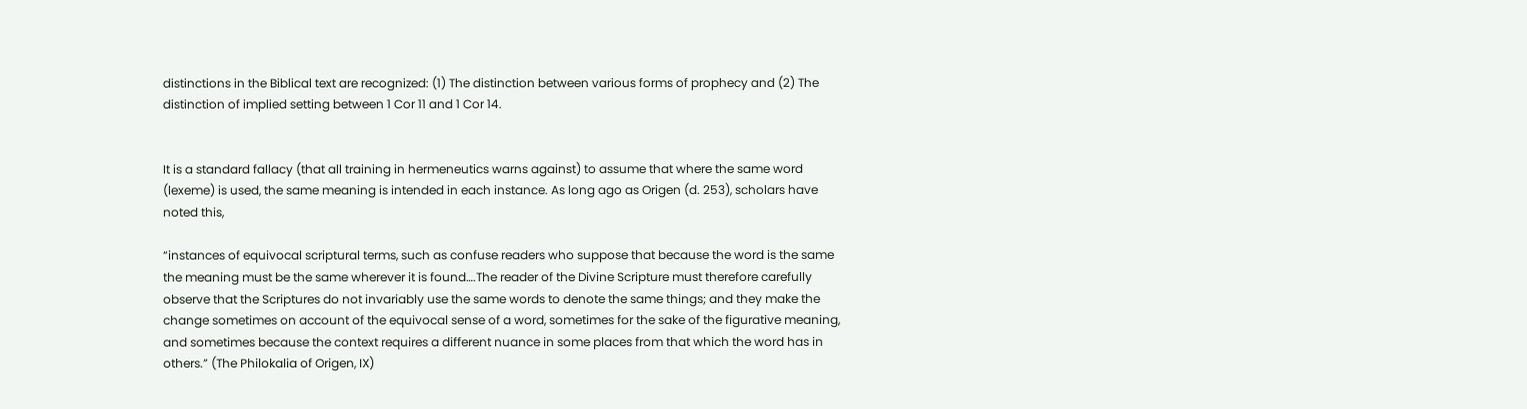distinctions in the Biblical text are recognized: (1) The distinction between various forms of prophecy and (2) The distinction of implied setting between 1 Cor 11 and 1 Cor 14.


It is a standard fallacy (that all training in hermeneutics warns against) to assume that where the same word (lexeme) is used, the same meaning is intended in each instance. As long ago as Origen (d. 253), scholars have noted this,

“instances of equivocal scriptural terms, such as confuse readers who suppose that because the word is the same the meaning must be the same wherever it is found….The reader of the Divine Scripture must therefore carefully observe that the Scriptures do not invariably use the same words to denote the same things; and they make the change sometimes on account of the equivocal sense of a word, sometimes for the sake of the figurative meaning, and sometimes because the context requires a different nuance in some places from that which the word has in others.” (The Philokalia of Origen, IX)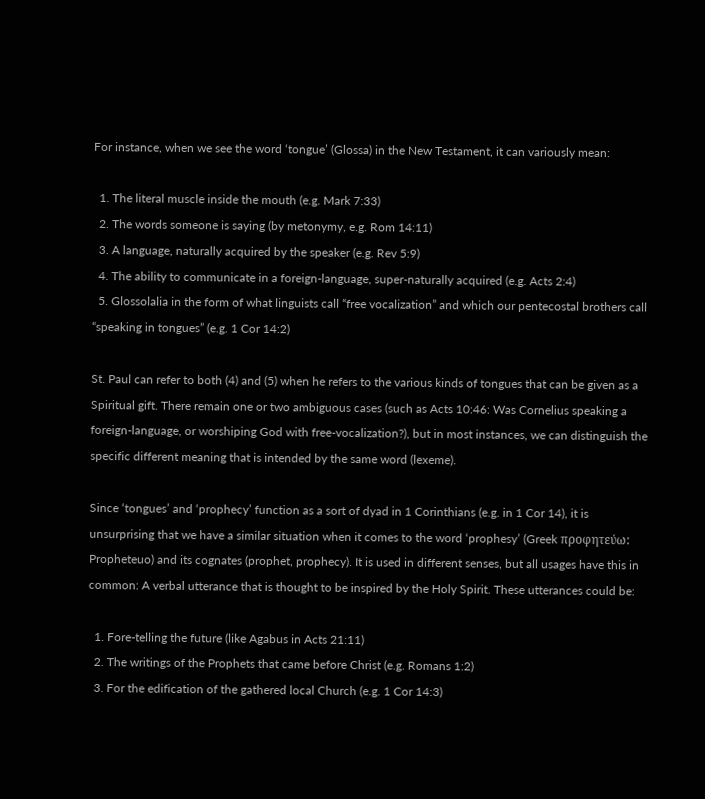For instance, when we see the word ‘tongue’ (Glossa) in the New Testament, it can variously mean:

  1. The literal muscle inside the mouth (e.g. Mark 7:33)
  2. The words someone is saying (by metonymy, e.g. Rom 14:11)
  3. A language, naturally acquired by the speaker (e.g. Rev 5:9)
  4. The ability to communicate in a foreign-language, super-naturally acquired (e.g. Acts 2:4)
  5. Glossolalia in the form of what linguists call “free vocalization” and which our pentecostal brothers call “speaking in tongues” (e.g. 1 Cor 14:2)

St. Paul can refer to both (4) and (5) when he refers to the various kinds of tongues that can be given as a Spiritual gift. There remain one or two ambiguous cases (such as Acts 10:46: Was Cornelius speaking a foreign-language, or worshiping God with free-vocalization?), but in most instances, we can distinguish the specific different meaning that is intended by the same word (lexeme).

Since ‘tongues’ and ‘prophecy’ function as a sort of dyad in 1 Corinthians (e.g. in 1 Cor 14), it is unsurprising that we have a similar situation when it comes to the word ‘prophesy’ (Greek προφητεύω: Propheteuo) and its cognates (prophet, prophecy). It is used in different senses, but all usages have this in common: A verbal utterance that is thought to be inspired by the Holy Spirit. These utterances could be:

  1. Fore-telling the future (like Agabus in Acts 21:11)
  2. The writings of the Prophets that came before Christ (e.g. Romans 1:2)
  3. For the edification of the gathered local Church (e.g. 1 Cor 14:3)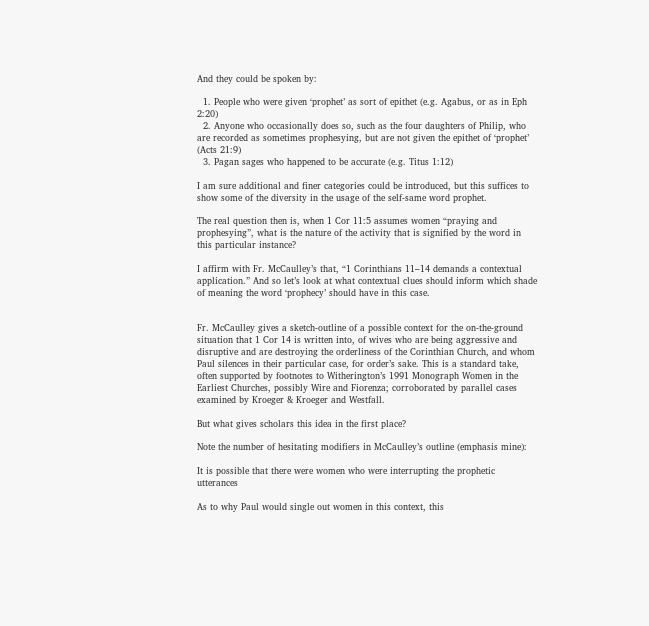And they could be spoken by:

  1. People who were given ‘prophet’ as sort of epithet (e.g. Agabus, or as in Eph 2:20)
  2. Anyone who occasionally does so, such as the four daughters of Philip, who are recorded as sometimes prophesying, but are not given the epithet of ‘prophet’ (Acts 21:9)
  3. Pagan sages who happened to be accurate (e.g. Titus 1:12)

I am sure additional and finer categories could be introduced, but this suffices to show some of the diversity in the usage of the self-same word prophet.

The real question then is, when 1 Cor 11:5 assumes women “praying and prophesying”, what is the nature of the activity that is signified by the word in this particular instance?

I affirm with Fr. McCaulley’s that, “1 Corinthians 11–14 demands a contextual application.” And so let’s look at what contextual clues should inform which shade of meaning the word ‘prophecy’ should have in this case.


Fr. McCaulley gives a sketch-outline of a possible context for the on-the-ground situation that 1 Cor 14 is written into, of wives who are being aggressive and disruptive and are destroying the orderliness of the Corinthian Church, and whom Paul silences in their particular case, for order’s sake. This is a standard take, often supported by footnotes to Witherington’s 1991 Monograph Women in the Earliest Churches, possibly Wire and Fiorenza; corroborated by parallel cases examined by Kroeger & Kroeger and Westfall.

But what gives scholars this idea in the first place?

Note the number of hesitating modifiers in McCaulley’s outline (emphasis mine):

It is possible that there were women who were interrupting the prophetic utterances

As to why Paul would single out women in this context, this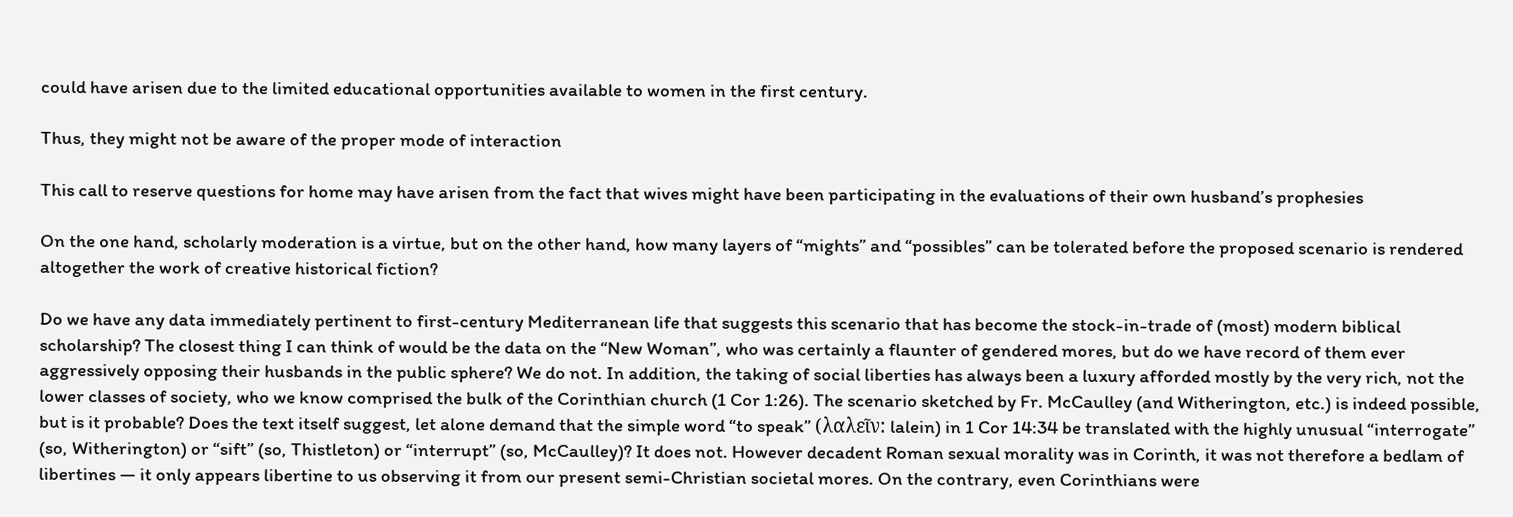could have arisen due to the limited educational opportunities available to women in the first century.

Thus, they might not be aware of the proper mode of interaction

This call to reserve questions for home may have arisen from the fact that wives might have been participating in the evaluations of their own husband’s prophesies

On the one hand, scholarly moderation is a virtue, but on the other hand, how many layers of “mights” and “possibles” can be tolerated before the proposed scenario is rendered altogether the work of creative historical fiction?

Do we have any data immediately pertinent to first-century Mediterranean life that suggests this scenario that has become the stock-in-trade of (most) modern biblical scholarship? The closest thing I can think of would be the data on the “New Woman”, who was certainly a flaunter of gendered mores, but do we have record of them ever aggressively opposing their husbands in the public sphere? We do not. In addition, the taking of social liberties has always been a luxury afforded mostly by the very rich, not the lower classes of society, who we know comprised the bulk of the Corinthian church (1 Cor 1:26). The scenario sketched by Fr. McCaulley (and Witherington, etc.) is indeed possible, but is it probable? Does the text itself suggest, let alone demand that the simple word “to speak” (λαλεῖν: lalein) in 1 Cor 14:34 be translated with the highly unusual “interrogate” (so, Witherington) or “sift” (so, Thistleton) or “interrupt” (so, McCaulley)? It does not. However decadent Roman sexual morality was in Corinth, it was not therefore a bedlam of libertines — it only appears libertine to us observing it from our present semi-Christian societal mores. On the contrary, even Corinthians were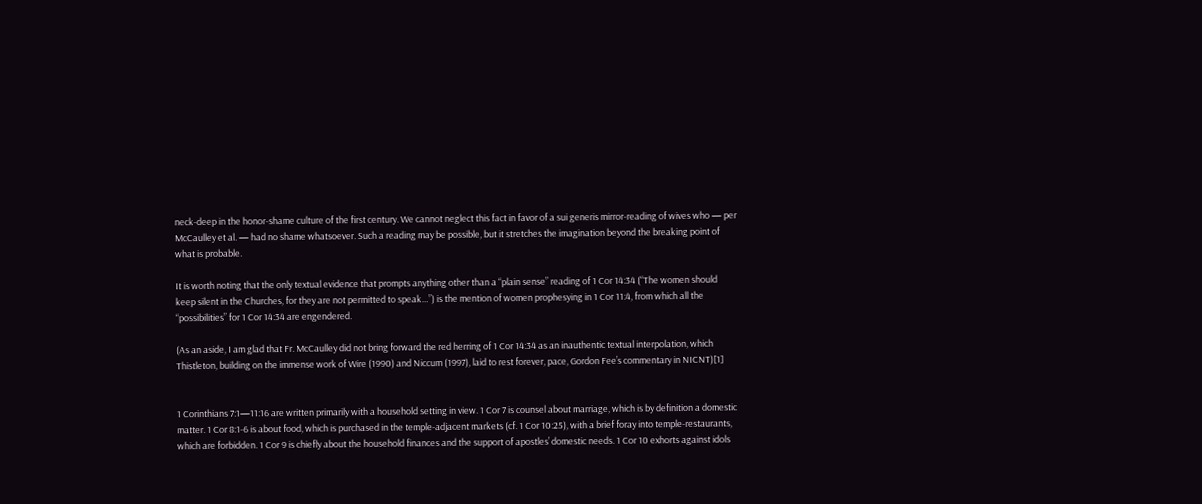neck-deep in the honor-shame culture of the first century. We cannot neglect this fact in favor of a sui generis mirror-reading of wives who — per McCaulley et al. — had no shame whatsoever. Such a reading may be possible, but it stretches the imagination beyond the breaking point of what is probable.

It is worth noting that the only textual evidence that prompts anything other than a “plain sense” reading of 1 Cor 14:34 (“The women should keep silent in the Churches, for they are not permitted to speak…”) is the mention of women prophesying in 1 Cor 11:4, from which all the “possibilities” for 1 Cor 14:34 are engendered.

(As an aside, I am glad that Fr. McCaulley did not bring forward the red herring of 1 Cor 14:34 as an inauthentic textual interpolation, which Thistleton, building on the immense work of Wire (1990) and Niccum (1997), laid to rest forever, pace, Gordon Fee’s commentary in NICNT)[1]


1 Corinthians 7:1—11:16 are written primarily with a household setting in view. 1 Cor 7 is counsel about marriage, which is by definition a domestic matter. 1 Cor 8:1-6 is about food, which is purchased in the temple-adjacent markets (cf. 1 Cor 10:25), with a brief foray into temple-restaurants, which are forbidden. 1 Cor 9 is chiefly about the household finances and the support of apostles’ domestic needs. 1 Cor 10 exhorts against idols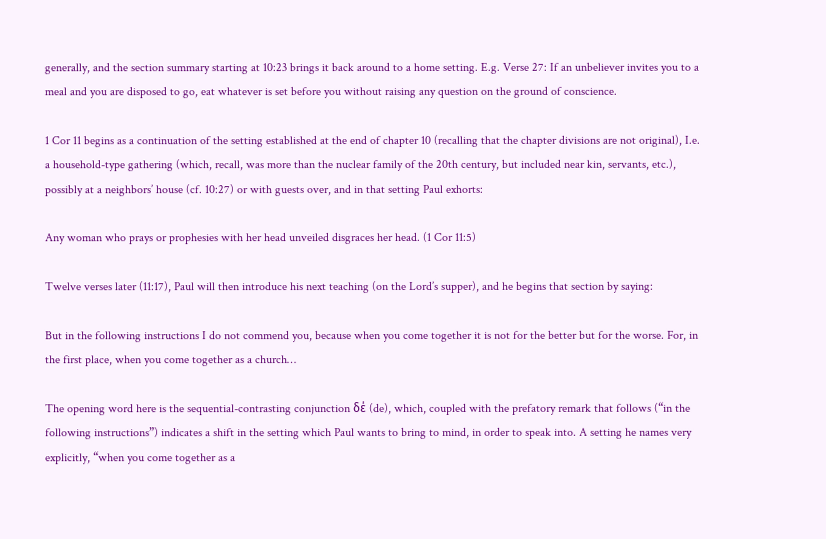generally, and the section summary starting at 10:23 brings it back around to a home setting. E.g. Verse 27: If an unbeliever invites you to a meal and you are disposed to go, eat whatever is set before you without raising any question on the ground of conscience.

1 Cor 11 begins as a continuation of the setting established at the end of chapter 10 (recalling that the chapter divisions are not original), I.e. a household-type gathering (which, recall, was more than the nuclear family of the 20th century, but included near kin, servants, etc.), possibly at a neighbors’ house (cf. 10:27) or with guests over, and in that setting Paul exhorts:

Any woman who prays or prophesies with her head unveiled disgraces her head. (1 Cor 11:5)

Twelve verses later (11:17), Paul will then introduce his next teaching (on the Lord’s supper), and he begins that section by saying:

But in the following instructions I do not commend you, because when you come together it is not for the better but for the worse. For, in the first place, when you come together as a church…

The opening word here is the sequential-contrasting conjunction δέ (de), which, coupled with the prefatory remark that follows (“in the following instructions”) indicates a shift in the setting which Paul wants to bring to mind, in order to speak into. A setting he names very explicitly, “when you come together as a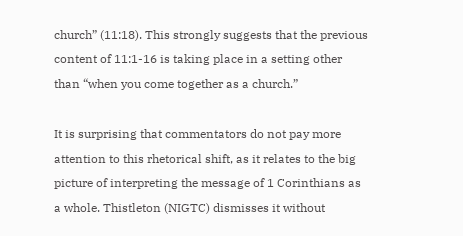church” (11:18). This strongly suggests that the previous content of 11:1-16 is taking place in a setting other than “when you come together as a church.”

It is surprising that commentators do not pay more attention to this rhetorical shift, as it relates to the big picture of interpreting the message of 1 Corinthians as a whole. Thistleton (NIGTC) dismisses it without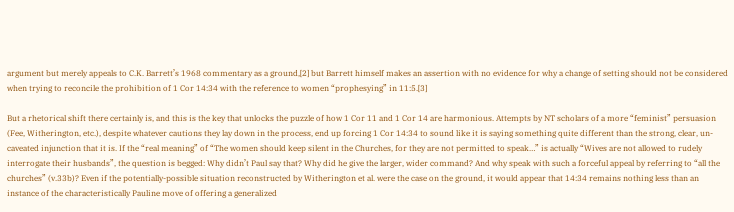argument but merely appeals to C.K. Barrett’s 1968 commentary as a ground,[2] but Barrett himself makes an assertion with no evidence for why a change of setting should not be considered when trying to reconcile the prohibition of 1 Cor 14:34 with the reference to women “prophesying” in 11:5.[3]

But a rhetorical shift there certainly is, and this is the key that unlocks the puzzle of how 1 Cor 11 and 1 Cor 14 are harmonious. Attempts by NT scholars of a more “feminist” persuasion (Fee, Witherington, etc.), despite whatever cautions they lay down in the process, end up forcing 1 Cor 14:34 to sound like it is saying something quite different than the strong, clear, un-caveated injunction that it is. If the “real meaning” of “The women should keep silent in the Churches, for they are not permitted to speak…” is actually “Wives are not allowed to rudely interrogate their husbands”, the question is begged: Why didn’t Paul say that? Why did he give the larger, wider command? And why speak with such a forceful appeal by referring to “all the churches” (v.33b)? Even if the potentially-possible situation reconstructed by Witherington et al. were the case on the ground, it would appear that 14:34 remains nothing less than an instance of the characteristically Pauline move of offering a generalized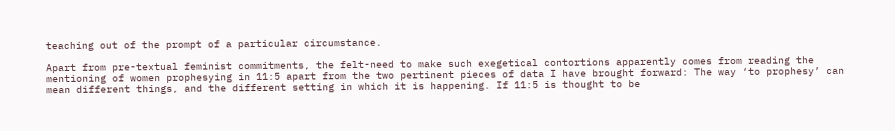teaching out of the prompt of a particular circumstance.

Apart from pre-textual feminist commitments, the felt-need to make such exegetical contortions apparently comes from reading the mentioning of women prophesying in 11:5 apart from the two pertinent pieces of data I have brought forward: The way ‘to prophesy’ can mean different things, and the different setting in which it is happening. If 11:5 is thought to be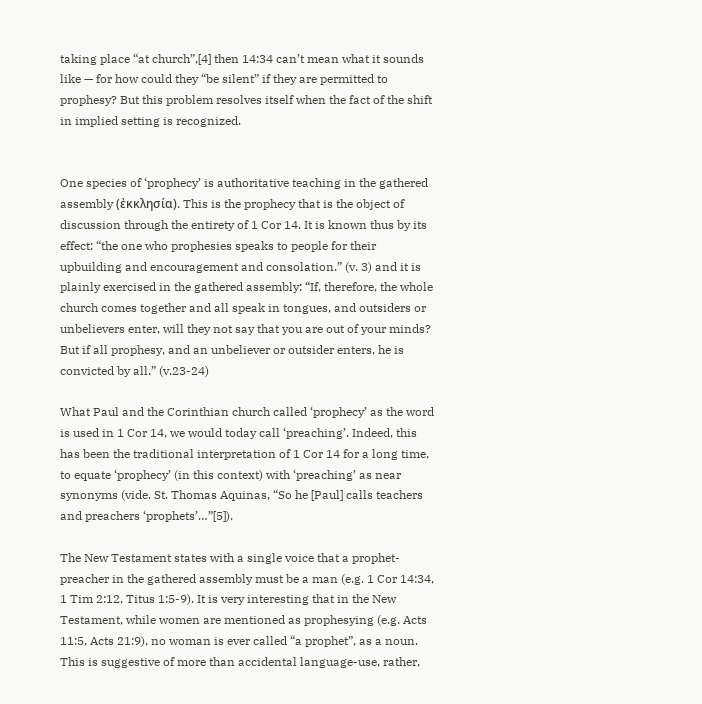taking place “at church”,[4] then 14:34 can’t mean what it sounds like — for how could they “be silent” if they are permitted to prophesy? But this problem resolves itself when the fact of the shift in implied setting is recognized.


One species of ‘prophecy’ is authoritative teaching in the gathered assembly (ἐκκλησία). This is the prophecy that is the object of discussion through the entirety of 1 Cor 14. It is known thus by its effect: “the one who prophesies speaks to people for their upbuilding and encouragement and consolation.” (v. 3) and it is plainly exercised in the gathered assembly: “If, therefore, the whole church comes together and all speak in tongues, and outsiders or unbelievers enter, will they not say that you are out of your minds? But if all prophesy, and an unbeliever or outsider enters, he is convicted by all.” (v.23-24)

What Paul and the Corinthian church called ‘prophecy’ as the word is used in 1 Cor 14, we would today call ‘preaching’. Indeed, this has been the traditional interpretation of 1 Cor 14 for a long time, to equate ‘prophecy’ (in this context) with ‘preaching’ as near synonyms (vide. St. Thomas Aquinas, “So he [Paul] calls teachers and preachers ‘prophets’…”[5]).

The New Testament states with a single voice that a prophet-preacher in the gathered assembly must be a man (e.g. 1 Cor 14:34, 1 Tim 2:12, Titus 1:5-9). It is very interesting that in the New Testament, while women are mentioned as prophesying (e.g. Acts 11:5, Acts 21:9), no woman is ever called “a prophet”, as a noun. This is suggestive of more than accidental language-use, rather,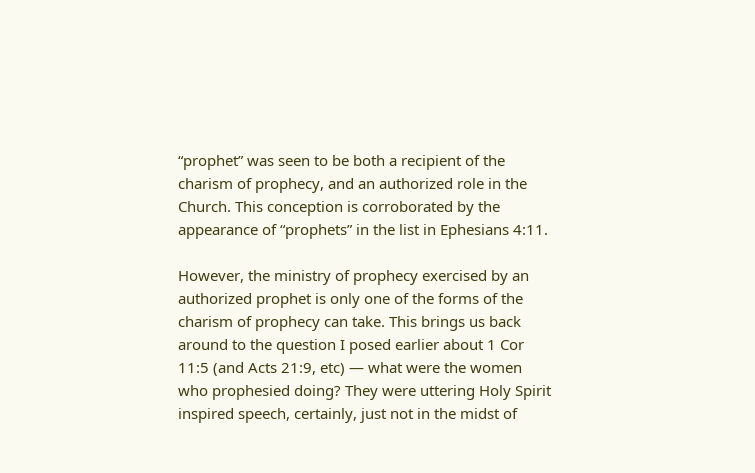“prophet” was seen to be both a recipient of the charism of prophecy, and an authorized role in the Church. This conception is corroborated by the appearance of “prophets” in the list in Ephesians 4:11.

However, the ministry of prophecy exercised by an authorized prophet is only one of the forms of the charism of prophecy can take. This brings us back around to the question I posed earlier about 1 Cor 11:5 (and Acts 21:9, etc) — what were the women who prophesied doing? They were uttering Holy Spirit inspired speech, certainly, just not in the midst of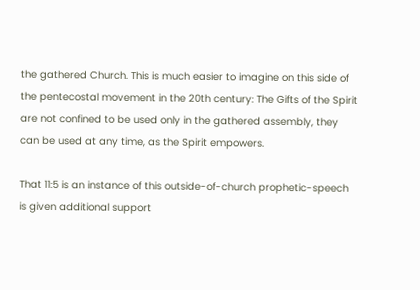the gathered Church. This is much easier to imagine on this side of the pentecostal movement in the 20th century: The Gifts of the Spirit are not confined to be used only in the gathered assembly, they can be used at any time, as the Spirit empowers.

That 11:5 is an instance of this outside-of-church prophetic-speech is given additional support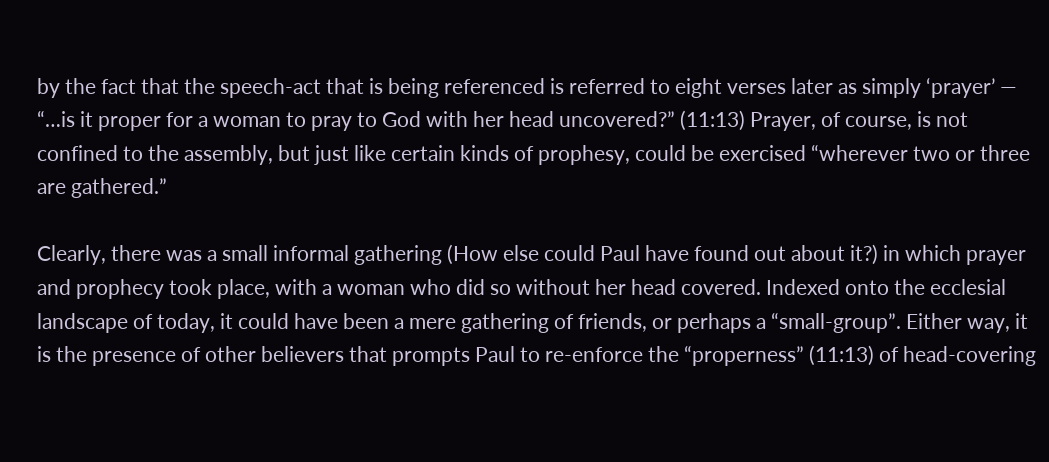by the fact that the speech-act that is being referenced is referred to eight verses later as simply ‘prayer’ — “…is it proper for a woman to pray to God with her head uncovered?” (11:13) Prayer, of course, is not confined to the assembly, but just like certain kinds of prophesy, could be exercised “wherever two or three are gathered.”

Clearly, there was a small informal gathering (How else could Paul have found out about it?) in which prayer and prophecy took place, with a woman who did so without her head covered. Indexed onto the ecclesial landscape of today, it could have been a mere gathering of friends, or perhaps a “small-group”. Either way, it is the presence of other believers that prompts Paul to re-enforce the “properness” (11:13) of head-covering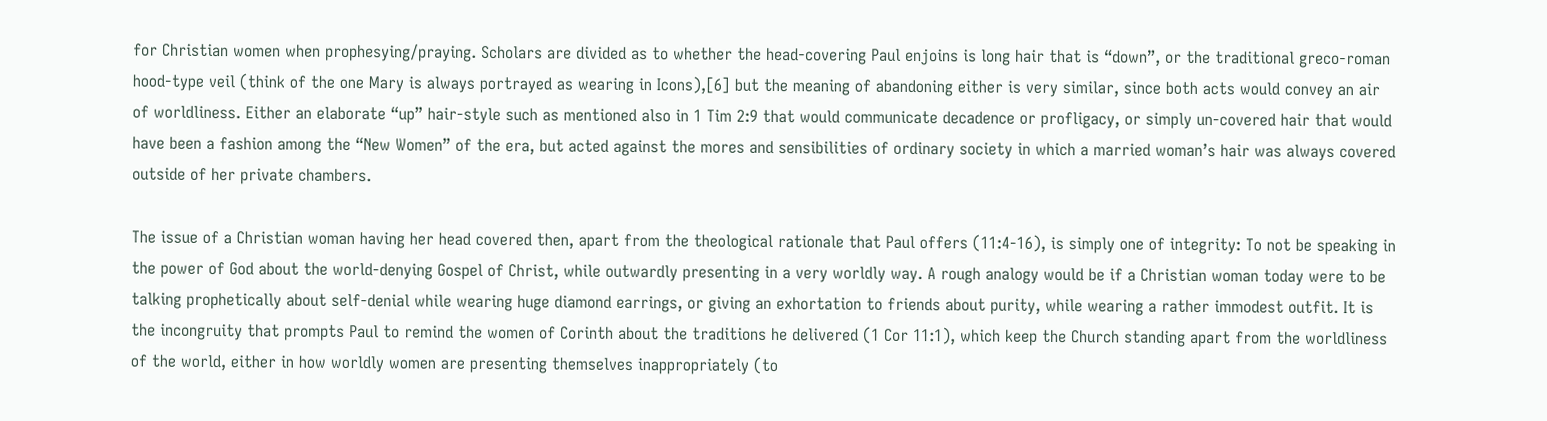for Christian women when prophesying/praying. Scholars are divided as to whether the head-covering Paul enjoins is long hair that is “down”, or the traditional greco-roman hood-type veil (think of the one Mary is always portrayed as wearing in Icons),[6] but the meaning of abandoning either is very similar, since both acts would convey an air of worldliness. Either an elaborate “up” hair-style such as mentioned also in 1 Tim 2:9 that would communicate decadence or profligacy, or simply un-covered hair that would have been a fashion among the “New Women” of the era, but acted against the mores and sensibilities of ordinary society in which a married woman’s hair was always covered outside of her private chambers.

The issue of a Christian woman having her head covered then, apart from the theological rationale that Paul offers (11:4-16), is simply one of integrity: To not be speaking in the power of God about the world-denying Gospel of Christ, while outwardly presenting in a very worldly way. A rough analogy would be if a Christian woman today were to be talking prophetically about self-denial while wearing huge diamond earrings, or giving an exhortation to friends about purity, while wearing a rather immodest outfit. It is the incongruity that prompts Paul to remind the women of Corinth about the traditions he delivered (1 Cor 11:1), which keep the Church standing apart from the worldliness of the world, either in how worldly women are presenting themselves inappropriately (to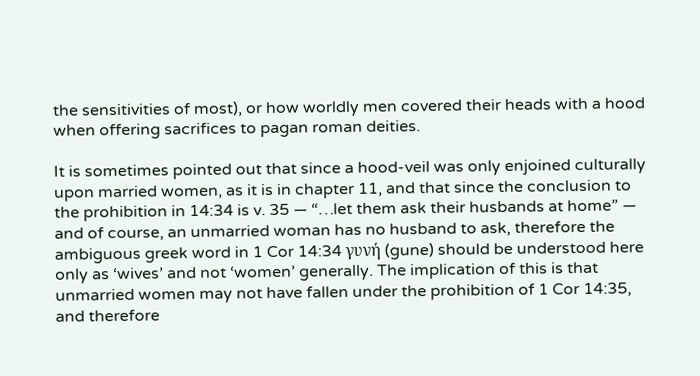the sensitivities of most), or how worldly men covered their heads with a hood when offering sacrifices to pagan roman deities.

It is sometimes pointed out that since a hood-veil was only enjoined culturally upon married women, as it is in chapter 11, and that since the conclusion to the prohibition in 14:34 is v. 35 — “…let them ask their husbands at home” — and of course, an unmarried woman has no husband to ask, therefore the ambiguous greek word in 1 Cor 14:34 γυνή (gune) should be understood here only as ‘wives’ and not ‘women’ generally. The implication of this is that unmarried women may not have fallen under the prohibition of 1 Cor 14:35, and therefore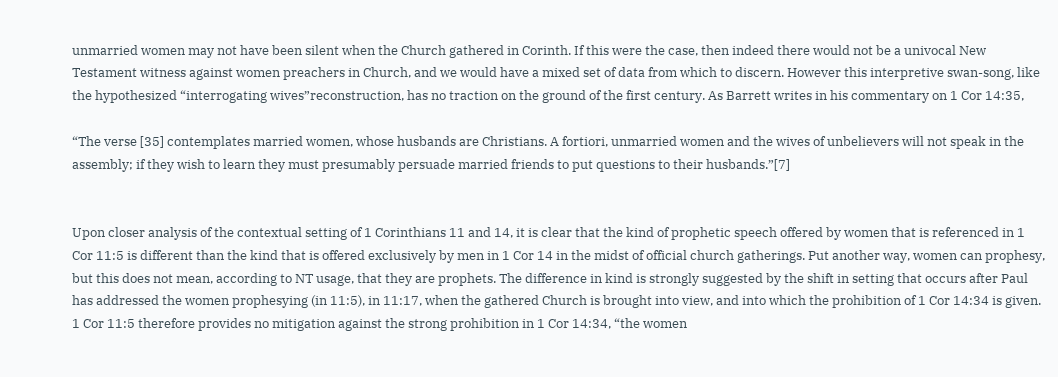unmarried women may not have been silent when the Church gathered in Corinth. If this were the case, then indeed there would not be a univocal New Testament witness against women preachers in Church, and we would have a mixed set of data from which to discern. However this interpretive swan-song, like the hypothesized “interrogating wives”reconstruction, has no traction on the ground of the first century. As Barrett writes in his commentary on 1 Cor 14:35,

“The verse [35] contemplates married women, whose husbands are Christians. A fortiori, unmarried women and the wives of unbelievers will not speak in the assembly; if they wish to learn they must presumably persuade married friends to put questions to their husbands.”[7]


Upon closer analysis of the contextual setting of 1 Corinthians 11 and 14, it is clear that the kind of prophetic speech offered by women that is referenced in 1 Cor 11:5 is different than the kind that is offered exclusively by men in 1 Cor 14 in the midst of official church gatherings. Put another way, women can prophesy, but this does not mean, according to NT usage, that they are prophets. The difference in kind is strongly suggested by the shift in setting that occurs after Paul has addressed the women prophesying (in 11:5), in 11:17, when the gathered Church is brought into view, and into which the prohibition of 1 Cor 14:34 is given. 1 Cor 11:5 therefore provides no mitigation against the strong prohibition in 1 Cor 14:34, “the women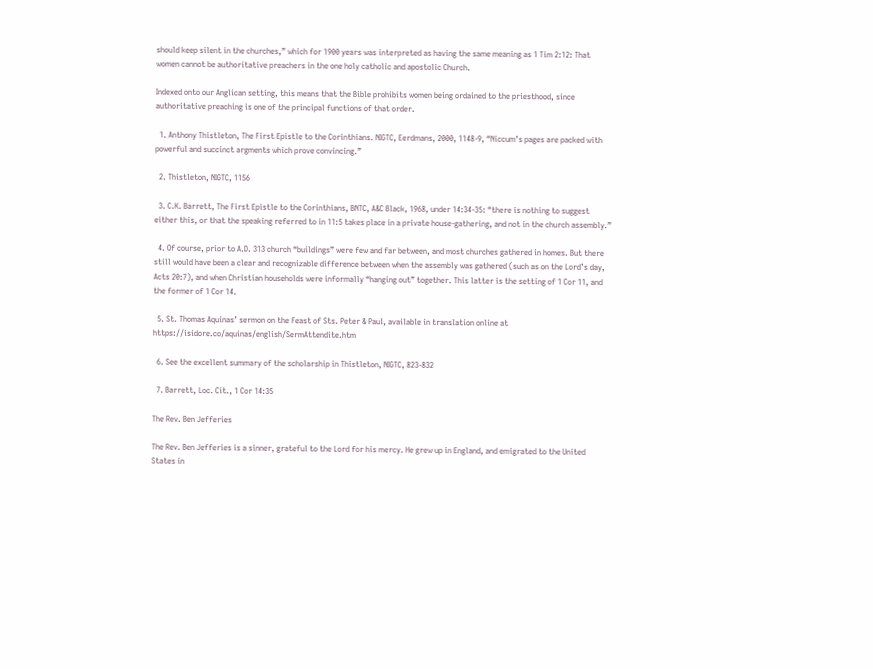should keep silent in the churches,” which for 1900 years was interpreted as having the same meaning as 1 Tim 2:12: That women cannot be authoritative preachers in the one holy catholic and apostolic Church.

Indexed onto our Anglican setting, this means that the Bible prohibits women being ordained to the priesthood, since authoritative preaching is one of the principal functions of that order.

  1. Anthony Thistleton, The First Epistle to the Corinthians. NIGTC, Eerdmans, 2000, 1148-9, “Niccum’s pages are packed with powerful and succinct argments which prove convincing.”

  2. Thistleton, NIGTC, 1156

  3. C.K. Barrett, The First Epistle to the Corinthians, BNTC, A&C Black, 1968, under 14:34-35: “there is nothing to suggest either this, or that the speaking referred to in 11:5 takes place in a private house-gathering, and not in the church assembly.”

  4. Of course, prior to A.D. 313 church “buildings” were few and far between, and most churches gathered in homes. But there still would have been a clear and recognizable difference between when the assembly was gathered (such as on the Lord’s day, Acts 20:7), and when Christian households were informally “hanging out” together. This latter is the setting of 1 Cor 11, and the former of 1 Cor 14.

  5. St. Thomas Aquinas’ sermon on the Feast of Sts. Peter & Paul, available in translation online at https://isidore.co/aquinas/english/SermAttendite.htm

  6. See the excellent summary of the scholarship in Thistleton, NIGTC, 823-832

  7. Barrett, Loc. Cit., 1 Cor 14:35

The Rev. Ben Jefferies

The Rev. Ben Jefferies is a sinner, grateful to the Lord for his mercy. He grew up in England, and emigrated to the United States in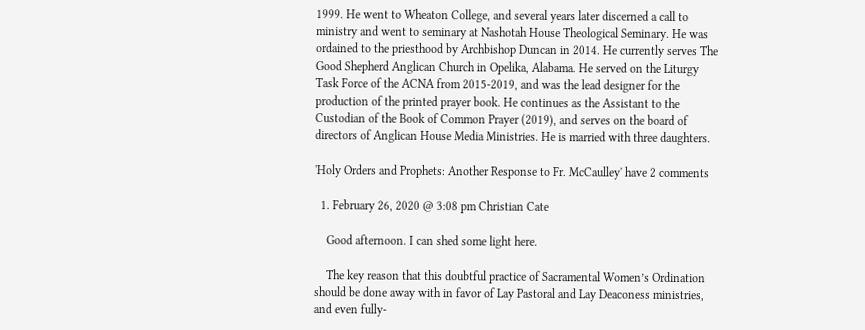1999. He went to Wheaton College, and several years later discerned a call to ministry and went to seminary at Nashotah House Theological Seminary. He was ordained to the priesthood by Archbishop Duncan in 2014. He currently serves The Good Shepherd Anglican Church in Opelika, Alabama. He served on the Liturgy Task Force of the ACNA from 2015-2019, and was the lead designer for the production of the printed prayer book. He continues as the Assistant to the Custodian of the Book of Common Prayer (2019), and serves on the board of directors of Anglican House Media Ministries. He is married with three daughters.

'Holy Orders and Prophets: Another Response to Fr. McCaulley' have 2 comments

  1. February 26, 2020 @ 3:08 pm Christian Cate

    Good afternoon. I can shed some light here.

    The key reason that this doubtful practice of Sacramental Women’s Ordination should be done away with in favor of Lay Pastoral and Lay Deaconess ministries, and even fully-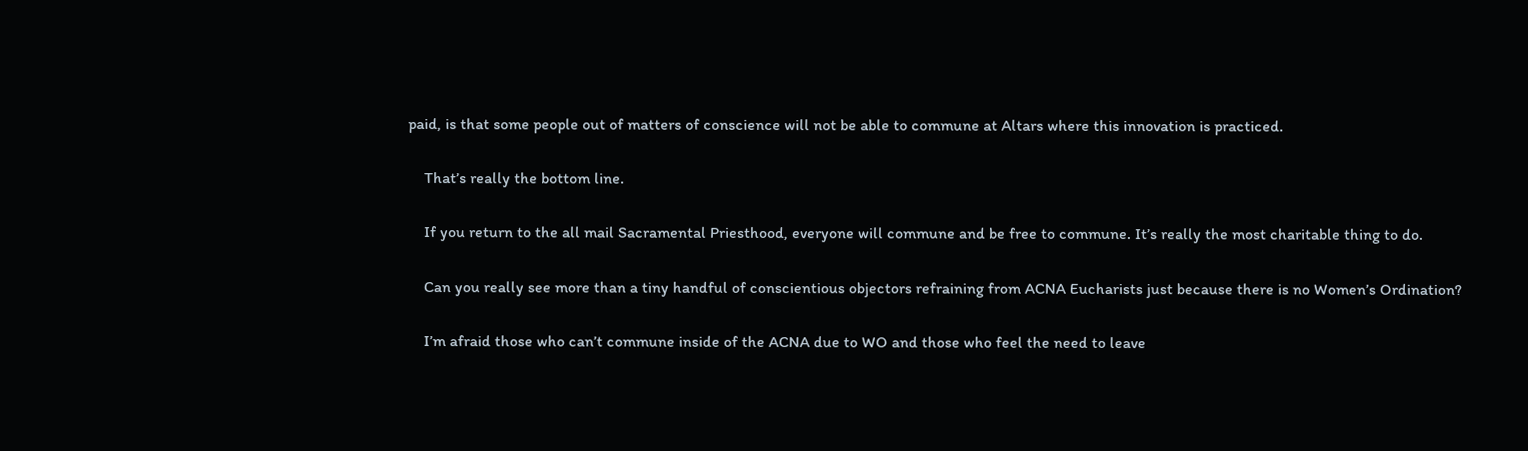paid, is that some people out of matters of conscience will not be able to commune at Altars where this innovation is practiced.

    That’s really the bottom line.

    If you return to the all mail Sacramental Priesthood, everyone will commune and be free to commune. It’s really the most charitable thing to do.

    Can you really see more than a tiny handful of conscientious objectors refraining from ACNA Eucharists just because there is no Women’s Ordination?

    I’m afraid those who can’t commune inside of the ACNA due to WO and those who feel the need to leave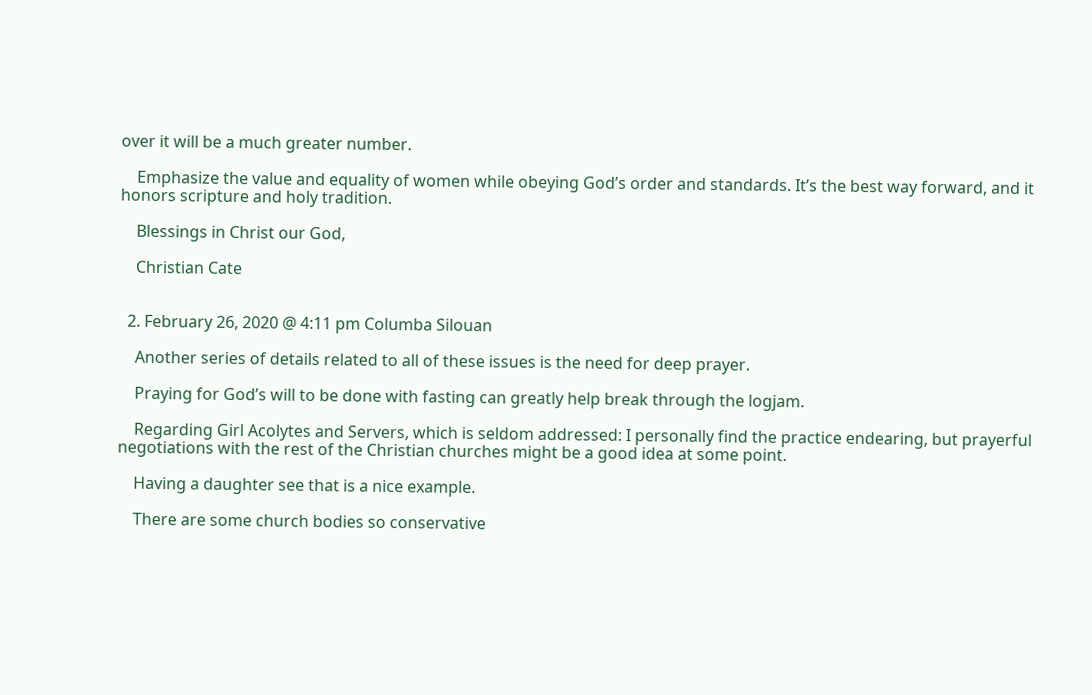over it will be a much greater number.

    Emphasize the value and equality of women while obeying God’s order and standards. It’s the best way forward, and it honors scripture and holy tradition.

    Blessings in Christ our God,

    Christian Cate


  2. February 26, 2020 @ 4:11 pm Columba Silouan

    Another series of details related to all of these issues is the need for deep prayer.

    Praying for God’s will to be done with fasting can greatly help break through the logjam.

    Regarding Girl Acolytes and Servers, which is seldom addressed: I personally find the practice endearing, but prayerful negotiations with the rest of the Christian churches might be a good idea at some point.

    Having a daughter see that is a nice example.

    There are some church bodies so conservative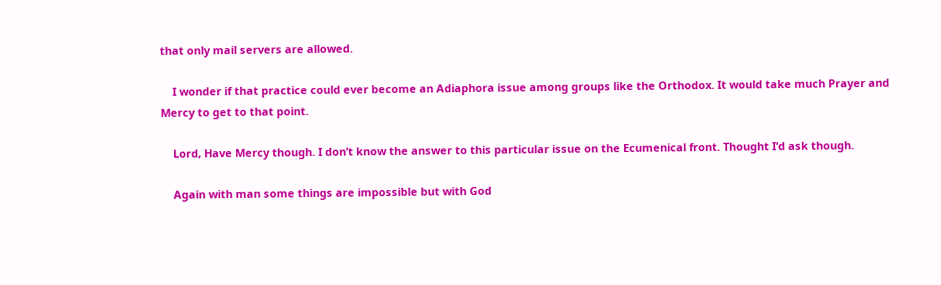that only mail servers are allowed.

    I wonder if that practice could ever become an Adiaphora issue among groups like the Orthodox. It would take much Prayer and Mercy to get to that point.

    Lord, Have Mercy though. I don’t know the answer to this particular issue on the Ecumenical front. Thought I’d ask though.

    Again with man some things are impossible but with God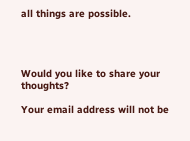all things are possible.




Would you like to share your thoughts?

Your email address will not be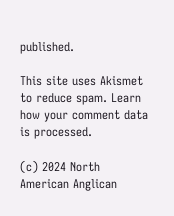published.

This site uses Akismet to reduce spam. Learn how your comment data is processed.

(c) 2024 North American Anglican